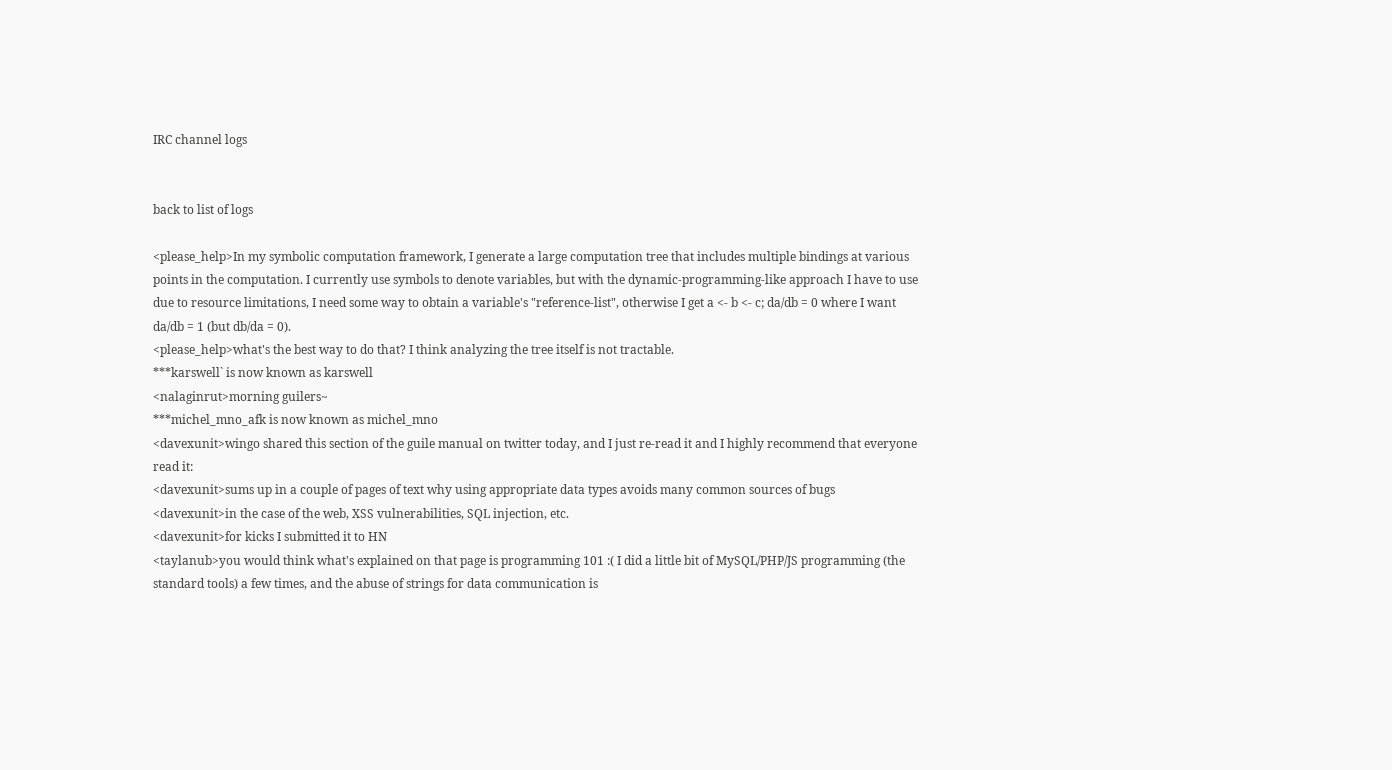IRC channel logs


back to list of logs

<please_help>In my symbolic computation framework, I generate a large computation tree that includes multiple bindings at various points in the computation. I currently use symbols to denote variables, but with the dynamic-programming-like approach I have to use due to resource limitations, I need some way to obtain a variable's "reference-list", otherwise I get a <- b <- c; da/db = 0 where I want da/db = 1 (but db/da = 0).
<please_help>what's the best way to do that? I think analyzing the tree itself is not tractable.
***karswell` is now known as karswell
<nalaginrut>morning guilers~
***michel_mno_afk is now known as michel_mno
<davexunit>wingo shared this section of the guile manual on twitter today, and I just re-read it and I highly recommend that everyone read it:
<davexunit>sums up in a couple of pages of text why using appropriate data types avoids many common sources of bugs
<davexunit>in the case of the web, XSS vulnerabilities, SQL injection, etc.
<davexunit>for kicks I submitted it to HN
<taylanub>you would think what's explained on that page is programming 101 :( I did a little bit of MySQL/PHP/JS programming (the standard tools) a few times, and the abuse of strings for data communication is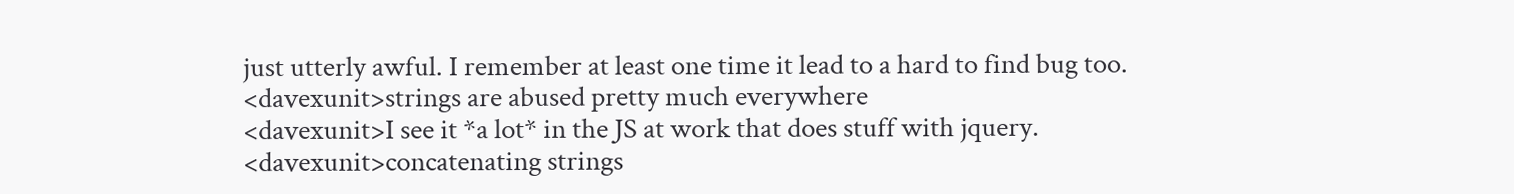just utterly awful. I remember at least one time it lead to a hard to find bug too.
<davexunit>strings are abused pretty much everywhere
<davexunit>I see it *a lot* in the JS at work that does stuff with jquery.
<davexunit>concatenating strings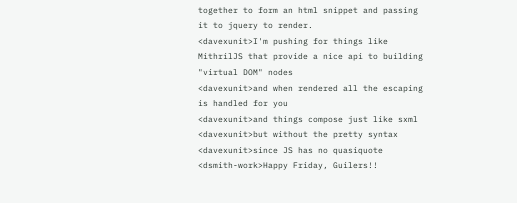together to form an html snippet and passing it to jquery to render.
<davexunit>I'm pushing for things like MithrilJS that provide a nice api to building "virtual DOM" nodes
<davexunit>and when rendered all the escaping is handled for you
<davexunit>and things compose just like sxml
<davexunit>but without the pretty syntax
<davexunit>since JS has no quasiquote
<dsmith-work>Happy Friday, Guilers!!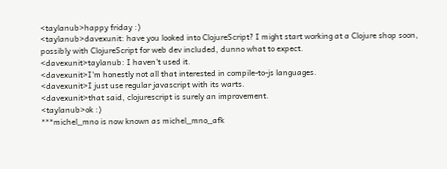<taylanub>happy friday :)
<taylanub>davexunit: have you looked into ClojureScript? I might start working at a Clojure shop soon, possibly with ClojureScript for web dev included, dunno what to expect.
<davexunit>taylanub: I haven't used it.
<davexunit>I'm honestly not all that interested in compile-to-js languages.
<davexunit>I just use regular javascript with its warts.
<davexunit>that said, clojurescript is surely an improvement.
<taylanub>ok :)
***michel_mno is now known as michel_mno_afk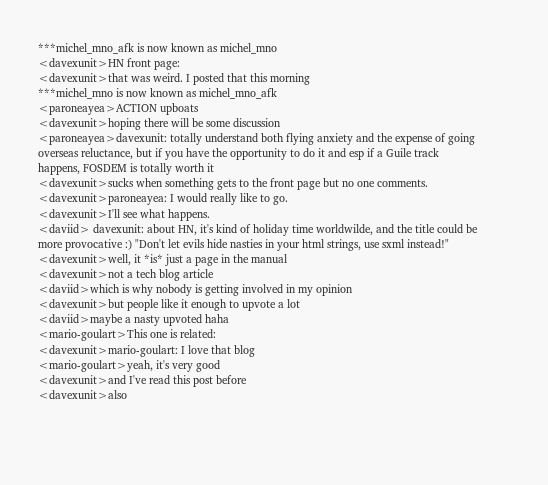***michel_mno_afk is now known as michel_mno
<davexunit>HN front page:
<davexunit>that was weird. I posted that this morning
***michel_mno is now known as michel_mno_afk
<paroneayea>ACTION upboats
<davexunit>hoping there will be some discussion
<paroneayea>davexunit: totally understand both flying anxiety and the expense of going overseas reluctance, but if you have the opportunity to do it and esp if a Guile track happens, FOSDEM is totally worth it
<davexunit>sucks when something gets to the front page but no one comments.
<davexunit>paroneayea: I would really like to go.
<davexunit>I'll see what happens.
<daviid> davexunit: about HN, it's kind of holiday time worldwilde, and the title could be more provocative :) "Don't let evils hide nasties in your html strings, use sxml instead!"
<davexunit>well, it *is* just a page in the manual
<davexunit>not a tech blog article
<daviid>which is why nobody is getting involved in my opinion
<davexunit>but people like it enough to upvote a lot
<daviid>maybe a nasty upvoted haha
<mario-goulart>This one is related:
<davexunit>mario-goulart: I love that blog
<mario-goulart>yeah, it's very good
<davexunit>and I've read this post before
<davexunit>also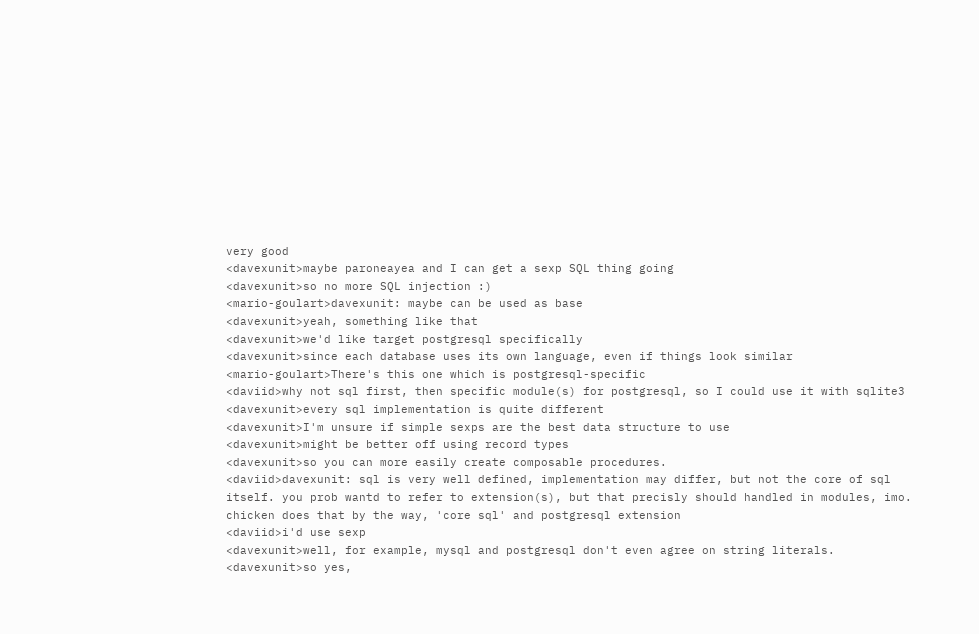very good
<davexunit>maybe paroneayea and I can get a sexp SQL thing going
<davexunit>so no more SQL injection :)
<mario-goulart>davexunit: maybe can be used as base
<davexunit>yeah, something like that
<davexunit>we'd like target postgresql specifically
<davexunit>since each database uses its own language, even if things look similar
<mario-goulart>There's this one which is postgresql-specific
<daviid>why not sql first, then specific module(s) for postgresql, so I could use it with sqlite3
<davexunit>every sql implementation is quite different
<davexunit>I'm unsure if simple sexps are the best data structure to use
<davexunit>might be better off using record types
<davexunit>so you can more easily create composable procedures.
<daviid>davexunit: sql is very well defined, implementation may differ, but not the core of sql itself. you prob wantd to refer to extension(s), but that precisly should handled in modules, imo. chicken does that by the way, 'core sql' and postgresql extension
<daviid>i'd use sexp
<davexunit>well, for example, mysql and postgresql don't even agree on string literals.
<davexunit>so yes,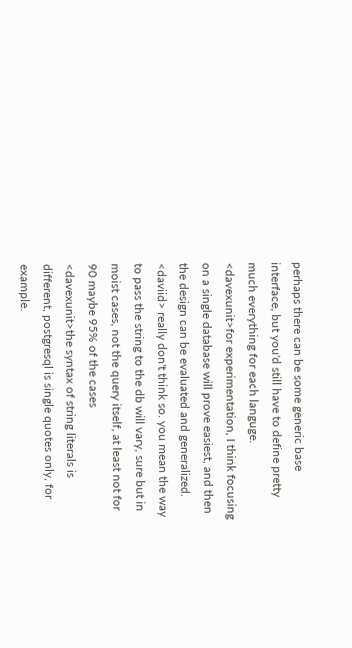perhaps there can be some generic base interface, but you'd still have to define pretty much everything for each languge.
<davexunit>for experimentation, I think focusing on a single database will prove easiest, and then the design can be evaluated and generalized.
<daviid> really don't think so. you mean the way to pass the string to the db will vary, sure but in moist cases, not the query itself, at least not for 90 maybe 95% of the cases
<davexunit>the syntax of string literals is different, postgresql is single quotes only, for example.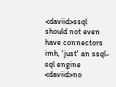<daviid>ssql should not even have connectors imh, 'just' an ssql-sql engine
<daviid>no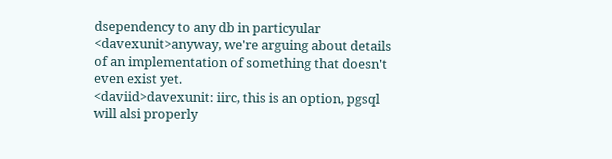dsependency to any db in particyular
<davexunit>anyway, we're arguing about details of an implementation of something that doesn't even exist yet.
<daviid>davexunit: iirc, this is an option, pgsql will alsi properly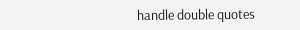handle double quotes